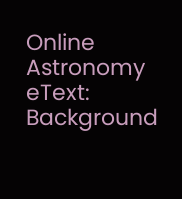Online Astronomy eText: Background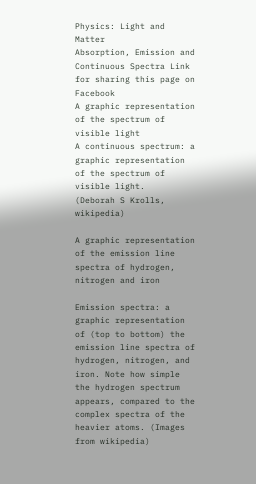Physics: Light and Matter
Absorption, Emission and Continuous Spectra Link for sharing this page on Facebook
A graphic representation of the spectrum of visible light
A continuous spectrum: a graphic representation of the spectrum of visible light.
(Deborah S Krolls, wikipedia)

A graphic representation of the emission line spectra of hydrogen, nitrogen and iron

Emission spectra: a graphic representation of (top to bottom) the emission line spectra of hydrogen, nitrogen, and iron. Note how simple the hydrogen spectrum appears, compared to the complex spectra of the heavier atoms. (Images from wikipedia)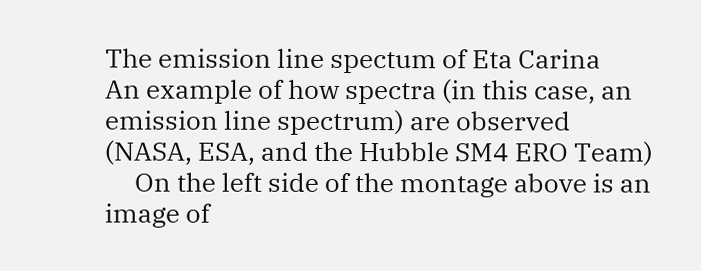The emission line spectum of Eta Carina
An example of how spectra (in this case, an emission line spectrum) are observed
(NASA, ESA, and the Hubble SM4 ERO Team)
     On the left side of the montage above is an image of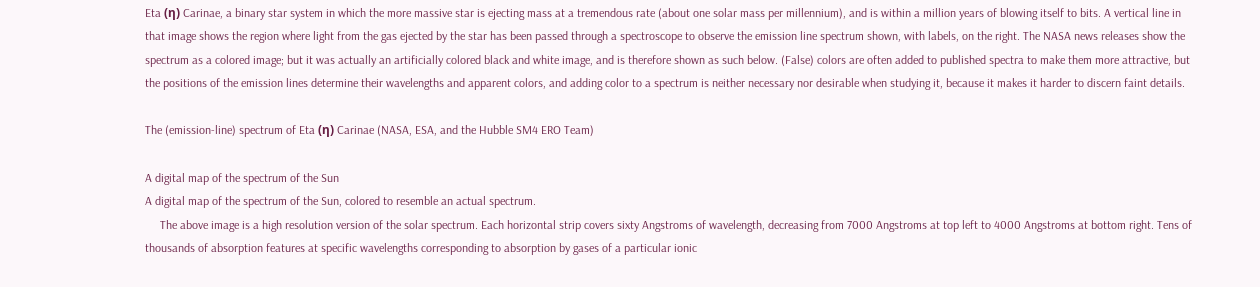Eta (η) Carinae, a binary star system in which the more massive star is ejecting mass at a tremendous rate (about one solar mass per millennium), and is within a million years of blowing itself to bits. A vertical line in that image shows the region where light from the gas ejected by the star has been passed through a spectroscope to observe the emission line spectrum shown, with labels, on the right. The NASA news releases show the spectrum as a colored image; but it was actually an artificially colored black and white image, and is therefore shown as such below. (False) colors are often added to published spectra to make them more attractive, but the positions of the emission lines determine their wavelengths and apparent colors, and adding color to a spectrum is neither necessary nor desirable when studying it, because it makes it harder to discern faint details.

The (emission-line) spectrum of Eta (η) Carinae (NASA, ESA, and the Hubble SM4 ERO Team)

A digital map of the spectrum of the Sun
A digital map of the spectrum of the Sun, colored to resemble an actual spectrum.
     The above image is a high resolution version of the solar spectrum. Each horizontal strip covers sixty Angstroms of wavelength, decreasing from 7000 Angstroms at top left to 4000 Angstroms at bottom right. Tens of thousands of absorption features at specific wavelengths corresponding to absorption by gases of a particular ionic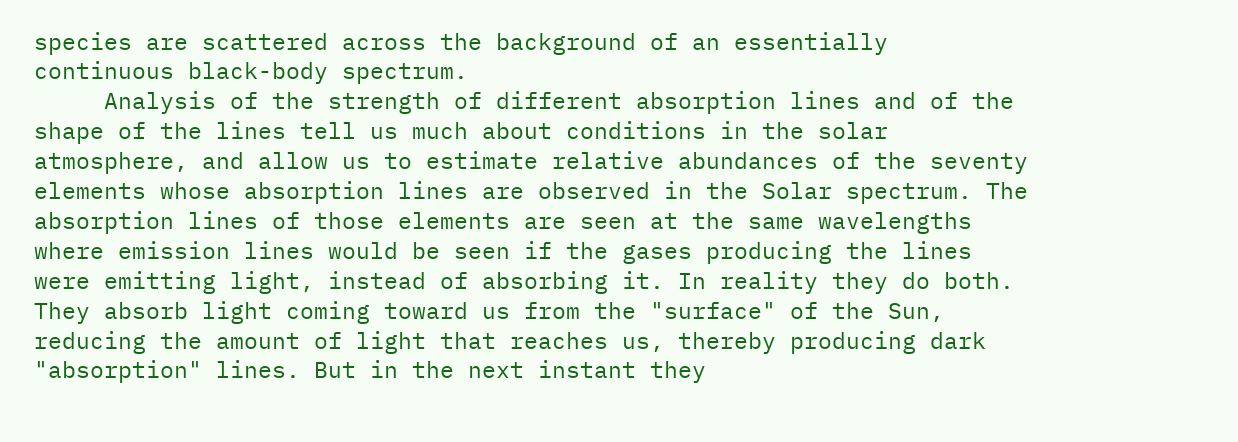species are scattered across the background of an essentially continuous black-body spectrum.
     Analysis of the strength of different absorption lines and of the shape of the lines tell us much about conditions in the solar atmosphere, and allow us to estimate relative abundances of the seventy elements whose absorption lines are observed in the Solar spectrum. The absorption lines of those elements are seen at the same wavelengths where emission lines would be seen if the gases producing the lines were emitting light, instead of absorbing it. In reality they do both. They absorb light coming toward us from the "surface" of the Sun, reducing the amount of light that reaches us, thereby producing dark "absorption" lines. But in the next instant they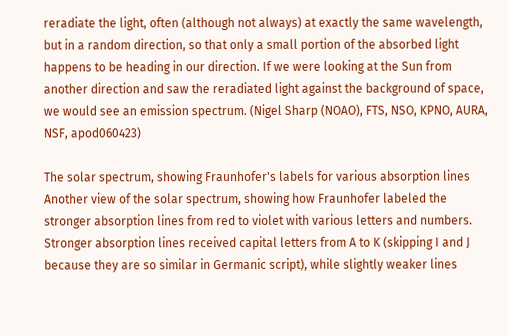reradiate the light, often (although not always) at exactly the same wavelength, but in a random direction, so that only a small portion of the absorbed light happens to be heading in our direction. If we were looking at the Sun from another direction and saw the reradiated light against the background of space, we would see an emission spectrum. (Nigel Sharp (NOAO), FTS, NSO, KPNO, AURA, NSF, apod060423)

The solar spectrum, showing Fraunhofer's labels for various absorption lines
Another view of the solar spectrum, showing how Fraunhofer labeled the stronger absorption lines from red to violet with various letters and numbers. Stronger absorption lines received capital letters from A to K (skipping I and J because they are so similar in Germanic script), while slightly weaker lines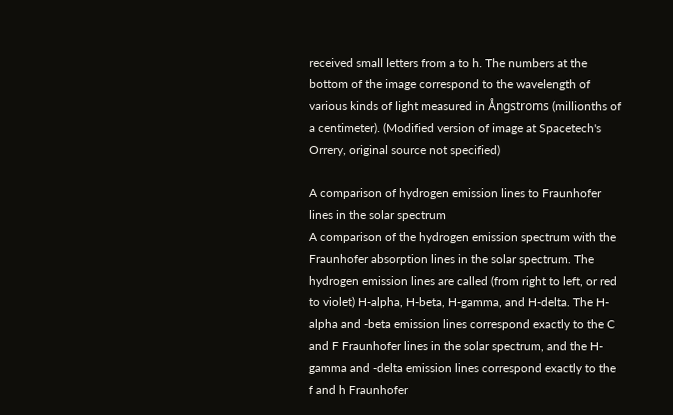received small letters from a to h. The numbers at the bottom of the image correspond to the wavelength of various kinds of light measured in Ångstroms (millionths of a centimeter). (Modified version of image at Spacetech's Orrery, original source not specified)

A comparison of hydrogen emission lines to Fraunhofer lines in the solar spectrum
A comparison of the hydrogen emission spectrum with the Fraunhofer absorption lines in the solar spectrum. The hydrogen emission lines are called (from right to left, or red to violet) H-alpha, H-beta, H-gamma, and H-delta. The H-alpha and -beta emission lines correspond exactly to the C and F Fraunhofer lines in the solar spectrum, and the H-gamma and -delta emission lines correspond exactly to the f and h Fraunhofer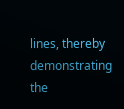lines, thereby demonstrating the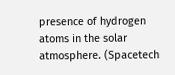presence of hydrogen atoms in the solar atmosphere. (Spacetech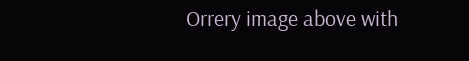Orrery image above with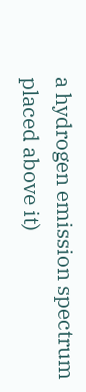a hydrogen emission spectrum placed above it)